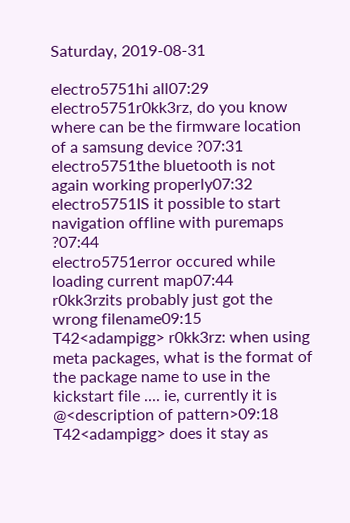Saturday, 2019-08-31

electro5751hi all07:29
electro5751r0kk3rz, do you know where can be the firmware location of a samsung device ?07:31
electro5751the bluetooth is not again working properly07:32
electro5751IS it possible to start navigation offline with puremaps ?07:44
electro5751error occured while loading current map07:44
r0kk3rzits probably just got the wrong filename09:15
T42<adampigg> r0kk3rz: when using meta packages, what is the format of the package name to use in the kickstart file .... ie, currently it is @<description of pattern>09:18
T42<adampigg> does it stay as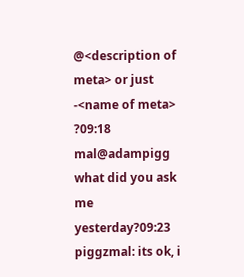@<description of meta> or just -<name of meta> ?09:18
mal@adampigg what did you ask me yesterday?09:23
piggzmal: its ok, i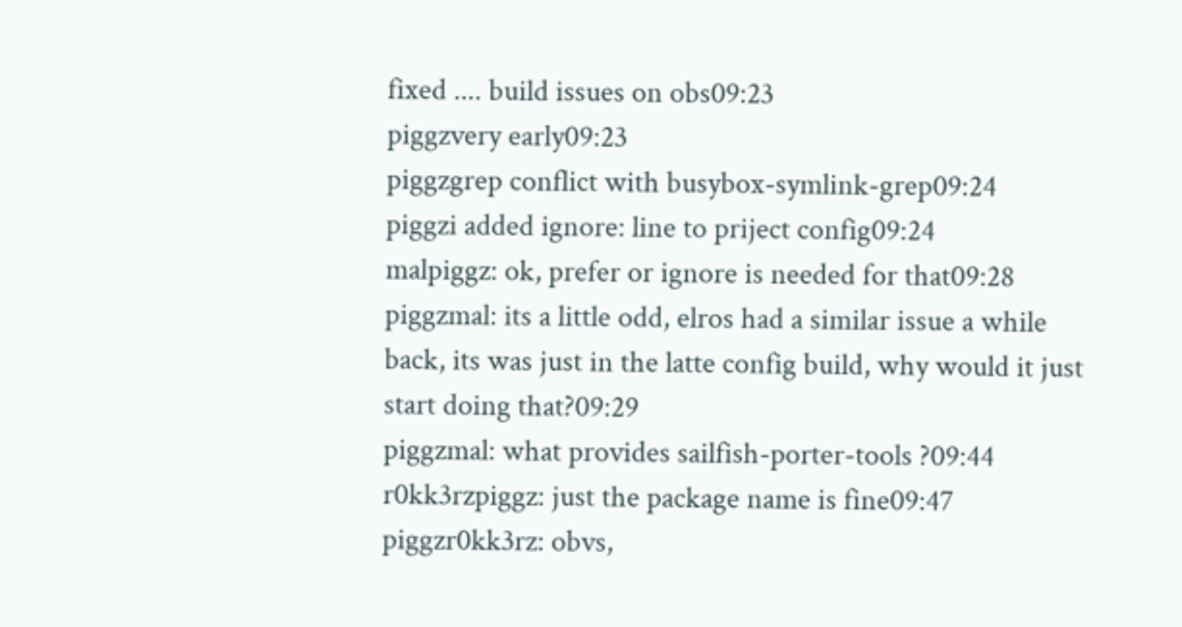fixed .... build issues on obs09:23
piggzvery early09:23
piggzgrep conflict with busybox-symlink-grep09:24
piggzi added ignore: line to priject config09:24
malpiggz: ok, prefer or ignore is needed for that09:28
piggzmal: its a little odd, elros had a similar issue a while back, its was just in the latte config build, why would it just start doing that?09:29
piggzmal: what provides sailfish-porter-tools ?09:44
r0kk3rzpiggz: just the package name is fine09:47
piggzr0kk3rz: obvs,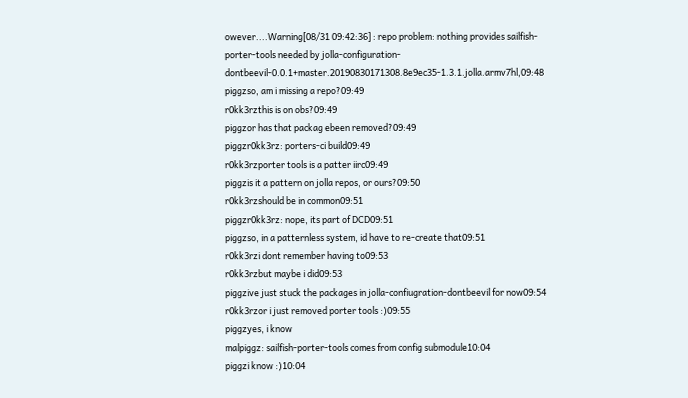owever....Warning[08/31 09:42:36] : repo problem: nothing provides sailfish-porter-tools needed by jolla-configuration-dontbeevil-0.0.1+master.20190830171308.8e9ec35-1.3.1.jolla.armv7hl,09:48
piggzso, am i missing a repo?09:49
r0kk3rzthis is on obs?09:49
piggzor has that packag ebeen removed?09:49
piggzr0kk3rz: porters-ci build09:49
r0kk3rzporter tools is a patter iirc09:49
piggzis it a pattern on jolla repos, or ours?09:50
r0kk3rzshould be in common09:51
piggzr0kk3rz: nope, its part of DCD09:51
piggzso, in a patternless system, id have to re-create that09:51
r0kk3rzi dont remember having to09:53
r0kk3rzbut maybe i did09:53
piggzive just stuck the packages in jolla-confiugration-dontbeevil for now09:54
r0kk3rzor i just removed porter tools :)09:55
piggzyes, i know
malpiggz: sailfish-porter-tools comes from config submodule10:04
piggzi know :)10:04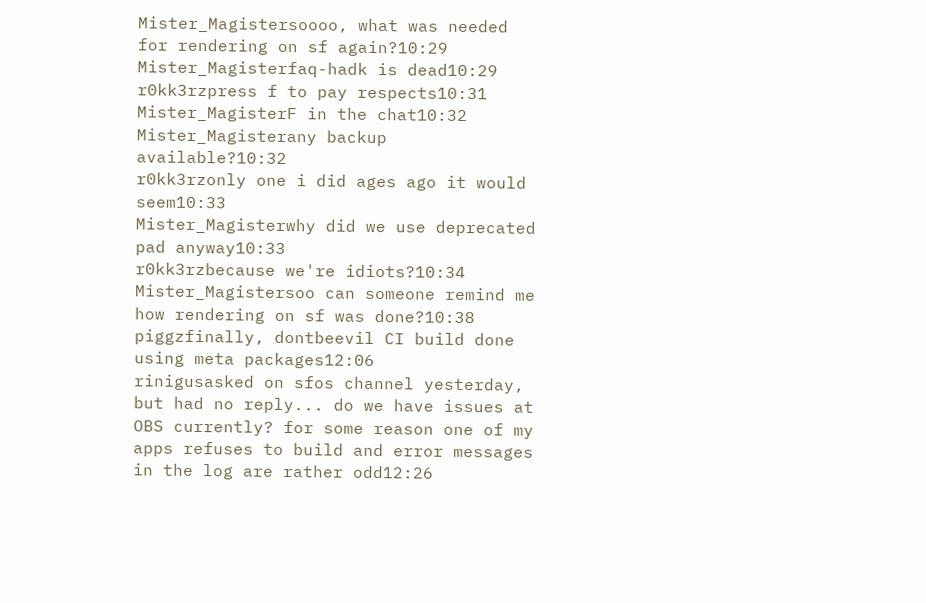Mister_Magistersoooo, what was needed for rendering on sf again?10:29
Mister_Magisterfaq-hadk is dead10:29
r0kk3rzpress f to pay respects10:31
Mister_MagisterF in the chat10:32
Mister_Magisterany backup available?10:32
r0kk3rzonly one i did ages ago it would seem10:33
Mister_Magisterwhy did we use deprecated pad anyway10:33
r0kk3rzbecause we're idiots?10:34
Mister_Magistersoo can someone remind me how rendering on sf was done?10:38
piggzfinally, dontbeevil CI build done using meta packages12:06
rinigusasked on sfos channel yesterday, but had no reply... do we have issues at OBS currently? for some reason one of my apps refuses to build and error messages in the log are rather odd12:26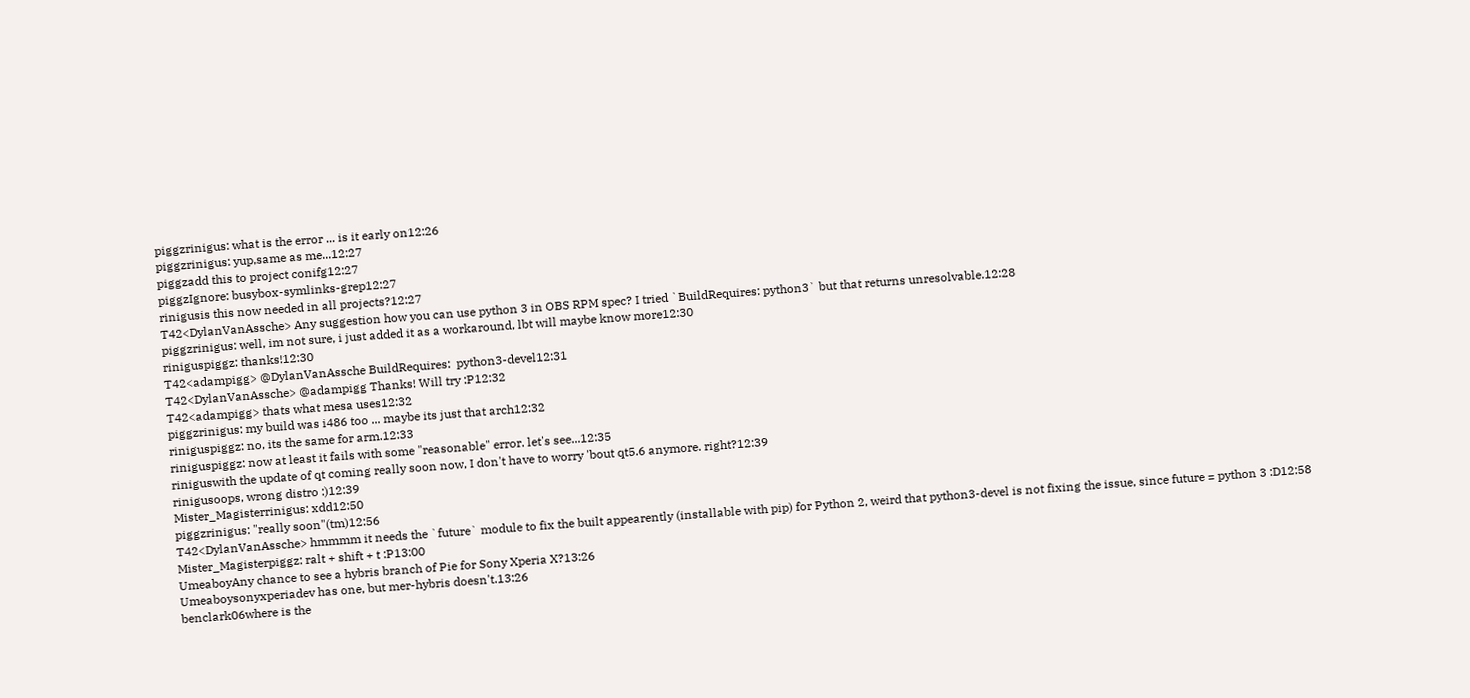piggzrinigus: what is the error ... is it early on12:26
piggzrinigus: yup,same as me...12:27
piggzadd this to project conifg12:27
piggzIgnore: busybox-symlinks-grep12:27
rinigusis this now needed in all projects?12:27
T42<DylanVanAssche> Any suggestion how you can use python 3 in OBS RPM spec? I tried `BuildRequires: python3` but that returns unresolvable.12:28
piggzrinigus: well, im not sure, i just added it as a workaround, lbt will maybe know more12:30
riniguspiggz: thanks!12:30
T42<adampigg> @DylanVanAssche BuildRequires:  python3-devel12:31
T42<DylanVanAssche> @adampigg Thanks! Will try :P12:32
T42<adampigg> thats what mesa uses12:32
piggzrinigus: my build was i486 too ... maybe its just that arch12:32
riniguspiggz: no, its the same for arm.12:33
riniguspiggz: now at least it fails with some "reasonable" error. let's see...12:35
riniguswith the update of qt coming really soon now, I don't have to worry 'bout qt5.6 anymore. right?12:39
rinigusoops, wrong distro :)12:39
Mister_Magisterrinigus: xdd12:50
piggzrinigus: "really soon"(tm)12:56
T42<DylanVanAssche> hmmmm it needs the `future` module to fix the built appearently (installable with pip) for Python 2, weird that python3-devel is not fixing the issue, since future = python 3 :D12:58
Mister_Magisterpiggz: ralt + shift + t :P13:00
UmeaboyAny chance to see a hybris branch of Pie for Sony Xperia X?13:26
Umeaboysonyxperiadev has one, but mer-hybris doesn't.13:26
benclark06where is the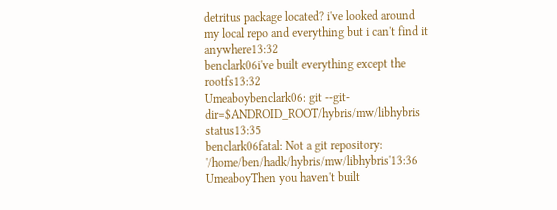detritus package located? i've looked around my local repo and everything but i can't find it anywhere13:32
benclark06i've built everything except the rootfs13:32
Umeaboybenclark06: git --git-dir=$ANDROID_ROOT/hybris/mw/libhybris status13:35
benclark06fatal: Not a git repository: '/home/ben/hadk/hybris/mw/libhybris'13:36
UmeaboyThen you haven't built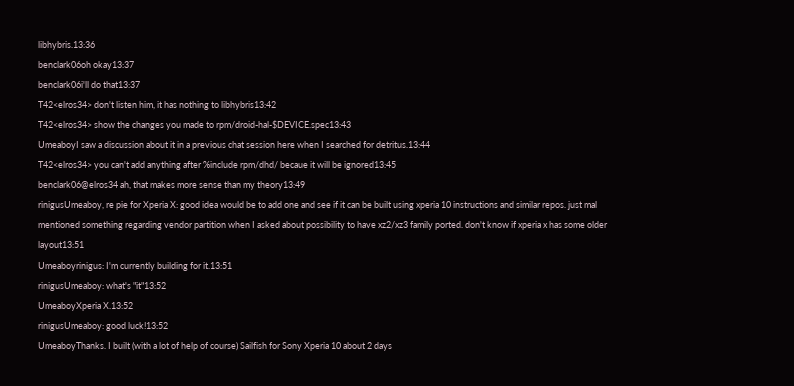libhybris.13:36
benclark06oh okay13:37
benclark06i'll do that13:37
T42<elros34> don't listen him, it has nothing to libhybris13:42
T42<elros34> show the changes you made to rpm/droid-hal-$DEVICE.spec13:43
UmeaboyI saw a discussion about it in a previous chat session here when I searched for detritus.13:44
T42<elros34> you can't add anything after %include rpm/dhd/ becaue it will be ignored13:45
benclark06@elros34 ah, that makes more sense than my theory13:49
rinigusUmeaboy, re pie for Xperia X: good idea would be to add one and see if it can be built using xperia 10 instructions and similar repos. just mal mentioned something regarding vendor partition when I asked about possibility to have xz2/xz3 family ported. don't know if xperia x has some older layout13:51
Umeaboyrinigus: I'm currently building for it.13:51
rinigusUmeaboy: what's "it"13:52
UmeaboyXperia X.13:52
rinigusUmeaboy: good luck!13:52
UmeaboyThanks. I built (with a lot of help of course) Sailfish for Sony Xperia 10 about 2 days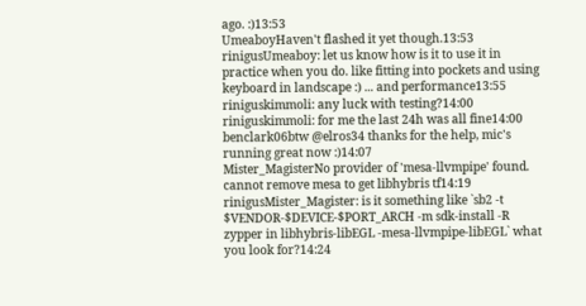ago. :)13:53
UmeaboyHaven't flashed it yet though.13:53
rinigusUmeaboy: let us know how is it to use it in practice when you do. like fitting into pockets and using keyboard in landscape :) ... and performance13:55
riniguskimmoli: any luck with testing?14:00
riniguskimmoli: for me the last 24h was all fine14:00
benclark06btw @elros34 thanks for the help, mic's running great now :)14:07
Mister_MagisterNo provider of 'mesa-llvmpipe' found. cannot remove mesa to get libhybris tf14:19
rinigusMister_Magister: is it something like `sb2 -t $VENDOR-$DEVICE-$PORT_ARCH -m sdk-install -R zypper in libhybris-libEGL -mesa-llvmpipe-libEGL` what you look for?14:24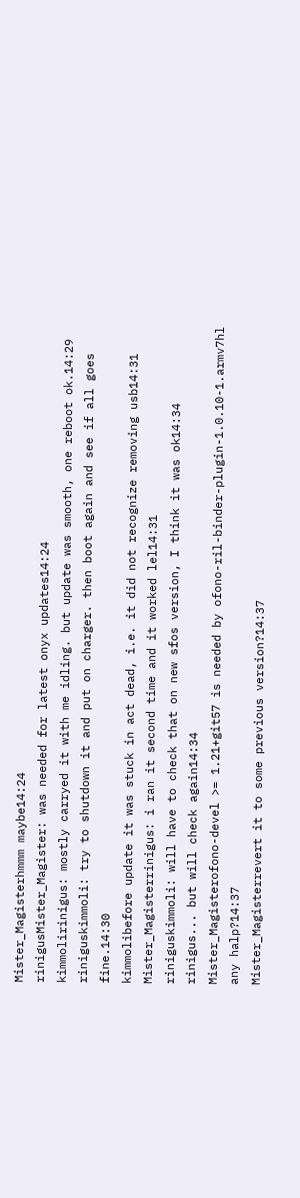Mister_Magisterhmmm maybe14:24
rinigusMister_Magister: was needed for latest onyx updates14:24
kimmolirinigus: mostly carryed it with me idling. but update was smooth, one reboot ok.14:29
riniguskimmoli: try to shutdown it and put on charger. then boot again and see if all goes fine.14:30
kimmolibefore update it was stuck in act dead, i.e. it did not recognize removing usb14:31
Mister_Magisterrinigus: i ran it second time and it worked lel14:31
riniguskimmoli: will have to check that on new sfos version, I think it was ok14:34
rinigus... but will check again14:34
Mister_Magisterofono-devel >= 1.21+git57 is needed by ofono-ril-binder-plugin-1.0.10-1.armv7hl any halp?14:37
Mister_Magisterrevert it to some previous version?14:37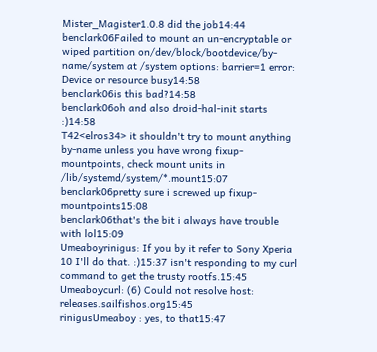Mister_Magister1.0.8 did the job14:44
benclark06Failed to mount an un-encryptable or wiped partition on/dev/block/bootdevice/by-name/system at /system options: barrier=1 error: Device or resource busy14:58
benclark06is this bad?14:58
benclark06oh and also droid-hal-init starts :)14:58
T42<elros34> it shouldn't try to mount anything by-name unless you have wrong fixup-mountpoints, check mount units in /lib/systemd/system/*.mount15:07
benclark06pretty sure i screwed up fixup-mountpoints15:08
benclark06that's the bit i always have trouble with lol15:09
Umeaboyrinigus: If you by it refer to Sony Xperia 10 I'll do that. :)15:37 isn't responding to my curl command to get the trusty rootfs.15:45
Umeaboycurl: (6) Could not resolve host: releases.sailfishos.org15:45
rinigusUmeaboy : yes, to that15:47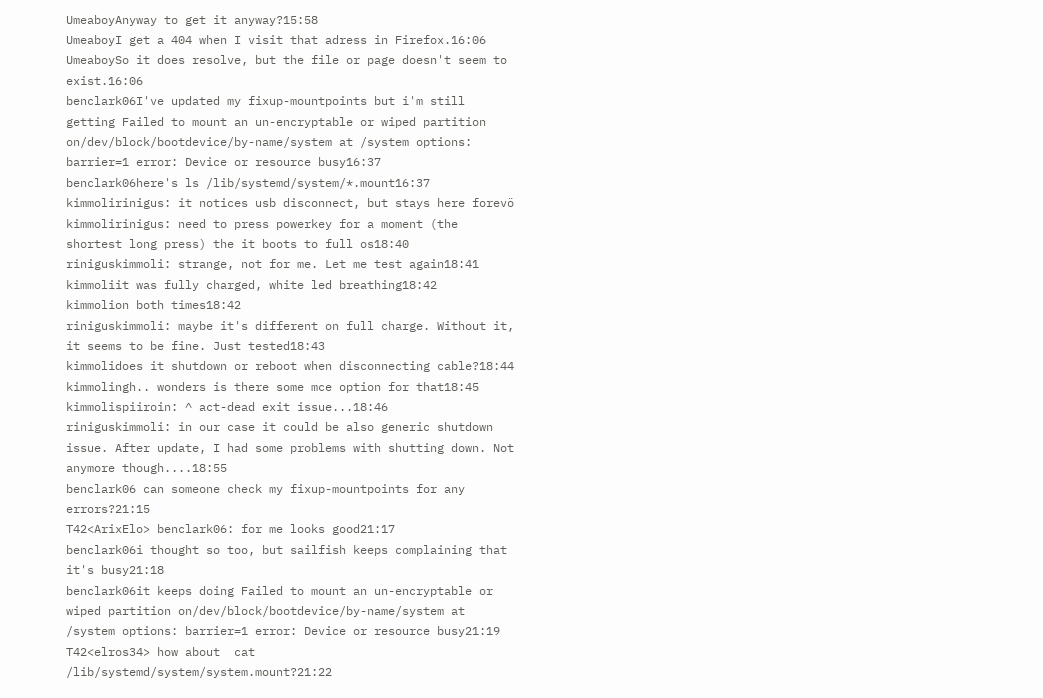UmeaboyAnyway to get it anyway?15:58
UmeaboyI get a 404 when I visit that adress in Firefox.16:06
UmeaboySo it does resolve, but the file or page doesn't seem to exist.16:06
benclark06I've updated my fixup-mountpoints but i'm still getting Failed to mount an un-encryptable or wiped partition on/dev/block/bootdevice/by-name/system at /system options: barrier=1 error: Device or resource busy16:37
benclark06here's ls /lib/systemd/system/*.mount16:37
kimmolirinigus: it notices usb disconnect, but stays here forevö
kimmolirinigus: need to press powerkey for a moment (the shortest long press) the it boots to full os18:40
riniguskimmoli: strange, not for me. Let me test again18:41
kimmoliit was fully charged, white led breathing18:42
kimmolion both times18:42
riniguskimmoli: maybe it's different on full charge. Without it, it seems to be fine. Just tested18:43
kimmolidoes it shutdown or reboot when disconnecting cable?18:44
kimmolingh.. wonders is there some mce option for that18:45
kimmolispiiroin: ^ act-dead exit issue...18:46
riniguskimmoli: in our case it could be also generic shutdown issue. After update, I had some problems with shutting down. Not anymore though....18:55
benclark06 can someone check my fixup-mountpoints for any errors?21:15
T42<ArixElo> benclark06: for me looks good21:17
benclark06i thought so too, but sailfish keeps complaining that it's busy21:18
benclark06it keeps doing Failed to mount an un-encryptable or wiped partition on/dev/block/bootdevice/by-name/system at /system options: barrier=1 error: Device or resource busy21:19
T42<elros34> how about  cat /lib/systemd/system/system.mount?21:22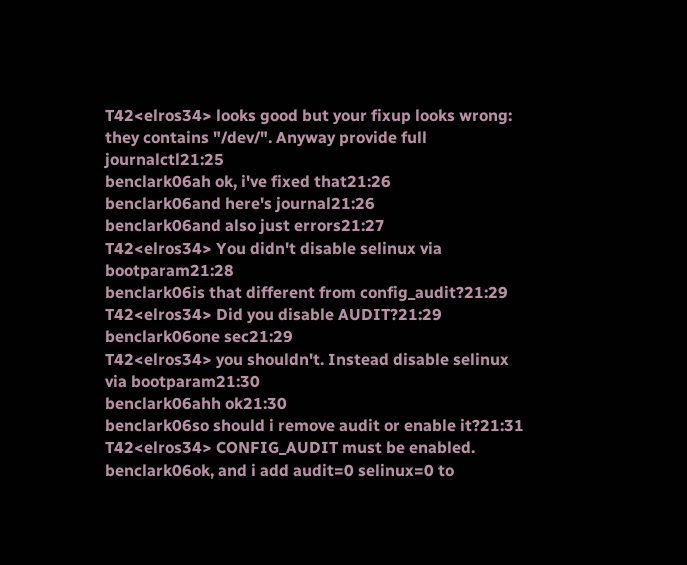T42<elros34> looks good but your fixup looks wrong: they contains "/dev/". Anyway provide full journalctl21:25
benclark06ah ok, i've fixed that21:26
benclark06and here's journal21:26
benclark06and also just errors21:27
T42<elros34> You didn't disable selinux via bootparam21:28
benclark06is that different from config_audit?21:29
T42<elros34> Did you disable AUDIT?21:29
benclark06one sec21:29
T42<elros34> you shouldn't. Instead disable selinux via bootparam21:30
benclark06ahh ok21:30
benclark06so should i remove audit or enable it?21:31
T42<elros34> CONFIG_AUDIT must be enabled.
benclark06ok, and i add audit=0 selinux=0 to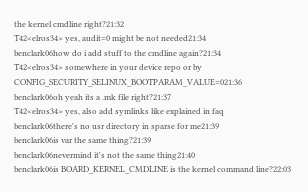the kernel cmdline right?21:32
T42<elros34> yes, audit=0 might be not needed21:34
benclark06how do i add stuff to the cmdline again?21:34
T42<elros34> somewhere in your device repo or by CONFIG_SECURITY_SELINUX_BOOTPARAM_VALUE=021:36
benclark06oh yeah its a .mk file right?21:37
T42<elros34> yes, also add symlinks like explained in faq
benclark06there's no usr directory in sparse for me21:39
benclark06is var the same thing?21:39
benclark06nevermind it's not the same thing21:40
benclark06is BOARD_KERNEL_CMDLINE is the kernel command line?22:03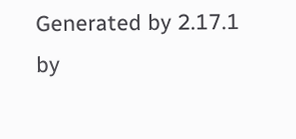Generated by 2.17.1 by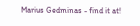Marius Gedminas - find it at!